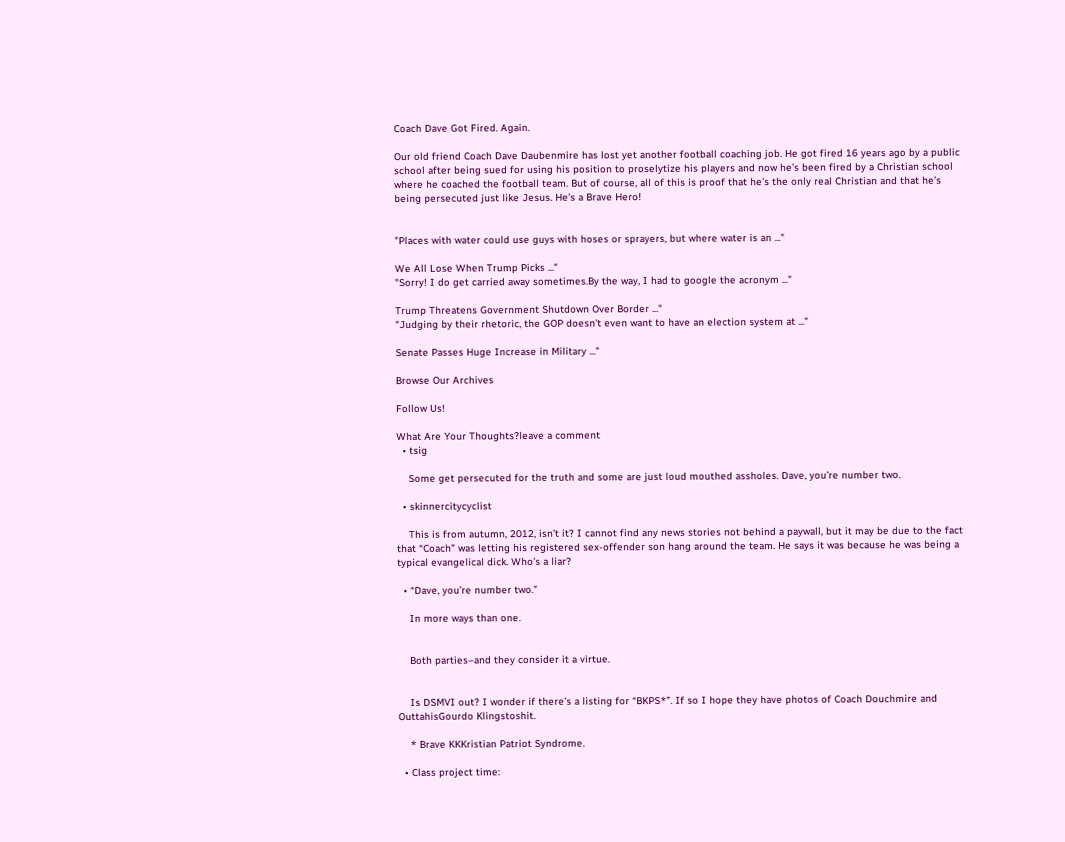Coach Dave Got Fired. Again.

Our old friend Coach Dave Daubenmire has lost yet another football coaching job. He got fired 16 years ago by a public school after being sued for using his position to proselytize his players and now he’s been fired by a Christian school where he coached the football team. But of course, all of this is proof that he’s the only real Christian and that he’s being persecuted just like Jesus. He’s a Brave Hero!


"Places with water could use guys with hoses or sprayers, but where water is an ..."

We All Lose When Trump Picks ..."
"Sorry! I do get carried away sometimes.By the way, I had to google the acronym ..."

Trump Threatens Government Shutdown Over Border ..."
"Judging by their rhetoric, the GOP doesn't even want to have an election system at ..."

Senate Passes Huge Increase in Military ..."

Browse Our Archives

Follow Us!

What Are Your Thoughts?leave a comment
  • tsig

    Some get persecuted for the truth and some are just loud mouthed assholes. Dave, you’re number two.

  • skinnercitycyclist

    This is from autumn, 2012, isn’t it? I cannot find any news stories not behind a paywall, but it may be due to the fact that “Coach” was letting his registered sex-offender son hang around the team. He says it was because he was being a typical evangelical dick. Who’s a liar?

  • “Dave, you’re number two.”

    In more ways than one.


    Both parties–and they consider it a virtue.


    Is DSMVI out? I wonder if there’s a listing for “BKPS*”. If so I hope they have photos of Coach Douchmire and OuttahisGourdo Klingstoshit.

    * Brave KKKristian Patriot Syndrome.

  • Class project time: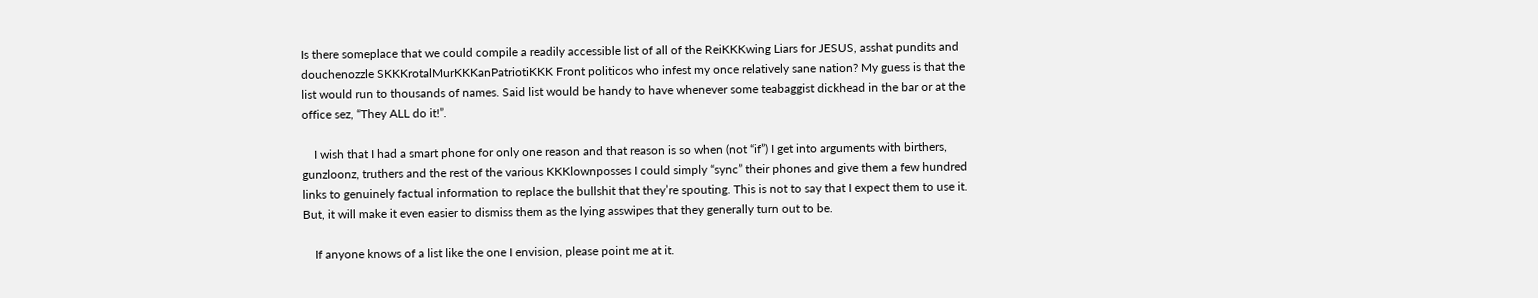Is there someplace that we could compile a readily accessible list of all of the ReiKKKwing Liars for JESUS, asshat pundits and douchenozzle SKKKrotalMurKKKanPatriotiKKK Front politicos who infest my once relatively sane nation? My guess is that the list would run to thousands of names. Said list would be handy to have whenever some teabaggist dickhead in the bar or at the office sez, “They ALL do it!”.

    I wish that I had a smart phone for only one reason and that reason is so when (not “if”) I get into arguments with birthers, gunzloonz, truthers and the rest of the various KKKlownposses I could simply “sync” their phones and give them a few hundred links to genuinely factual information to replace the bullshit that they’re spouting. This is not to say that I expect them to use it. But, it will make it even easier to dismiss them as the lying asswipes that they generally turn out to be.

    If anyone knows of a list like the one I envision, please point me at it.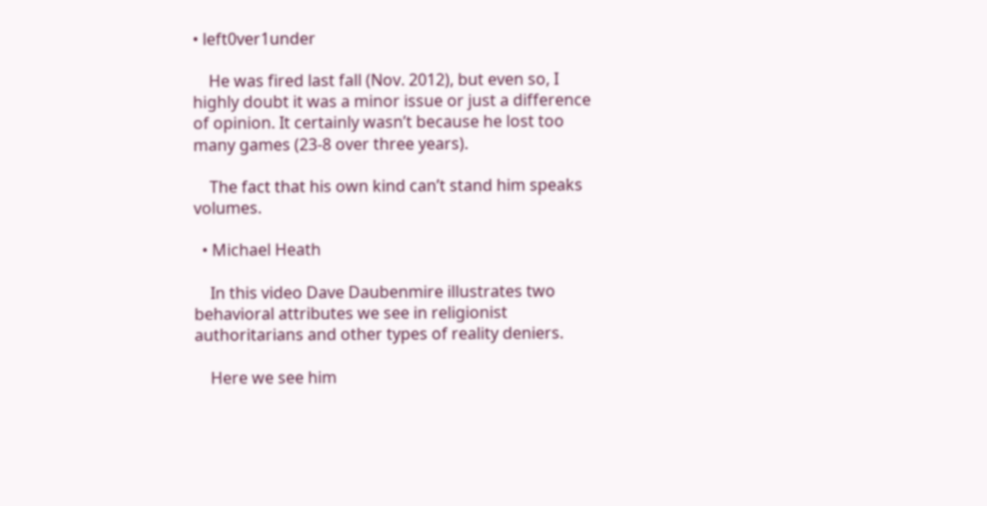• left0ver1under

    He was fired last fall (Nov. 2012), but even so, I highly doubt it was a minor issue or just a difference of opinion. It certainly wasn’t because he lost too many games (23-8 over three years).

    The fact that his own kind can’t stand him speaks volumes.

  • Michael Heath

    In this video Dave Daubenmire illustrates two behavioral attributes we see in religionist authoritarians and other types of reality deniers.

    Here we see him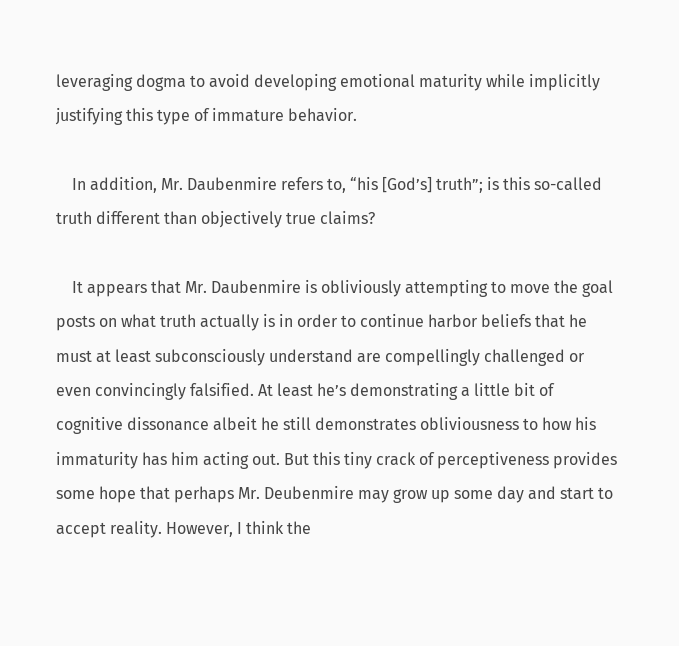leveraging dogma to avoid developing emotional maturity while implicitly justifying this type of immature behavior.

    In addition, Mr. Daubenmire refers to, “his [God’s] truth”; is this so-called truth different than objectively true claims?

    It appears that Mr. Daubenmire is obliviously attempting to move the goal posts on what truth actually is in order to continue harbor beliefs that he must at least subconsciously understand are compellingly challenged or even convincingly falsified. At least he’s demonstrating a little bit of cognitive dissonance albeit he still demonstrates obliviousness to how his immaturity has him acting out. But this tiny crack of perceptiveness provides some hope that perhaps Mr. Deubenmire may grow up some day and start to accept reality. However, I think the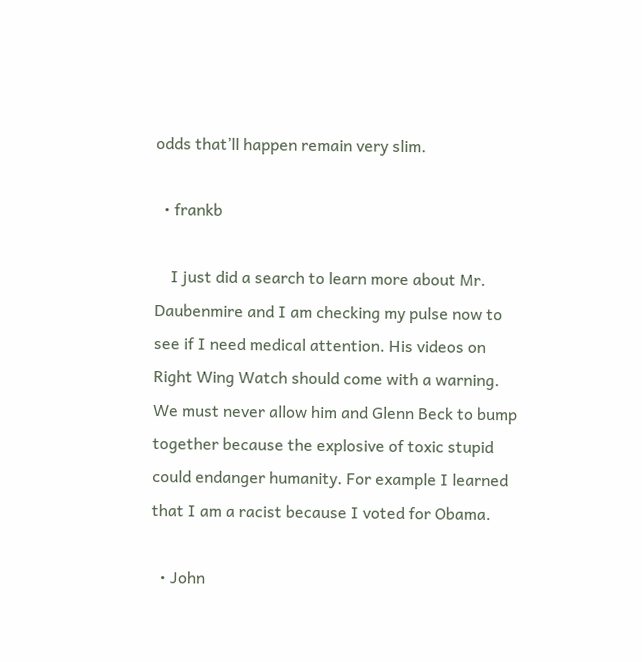odds that’ll happen remain very slim.

  • frankb

    I just did a search to learn more about Mr. Daubenmire and I am checking my pulse now to see if I need medical attention. His videos on Right Wing Watch should come with a warning. We must never allow him and Glenn Beck to bump together because the explosive of toxic stupid could endanger humanity. For example I learned that I am a racist because I voted for Obama.

  • John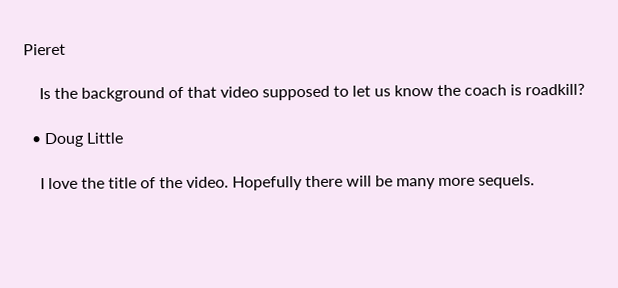Pieret

    Is the background of that video supposed to let us know the coach is roadkill?

  • Doug Little

    I love the title of the video. Hopefully there will be many more sequels.